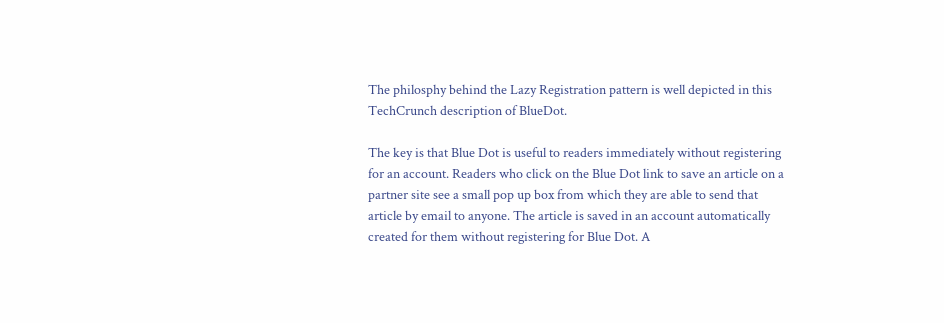The philosphy behind the Lazy Registration pattern is well depicted in this TechCrunch description of BlueDot.

The key is that Blue Dot is useful to readers immediately without registering for an account. Readers who click on the Blue Dot link to save an article on a partner site see a small pop up box from which they are able to send that article by email to anyone. The article is saved in an account automatically created for them without registering for Blue Dot. A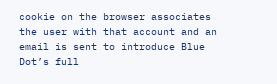cookie on the browser associates the user with that account and an email is sent to introduce Blue Dot’s full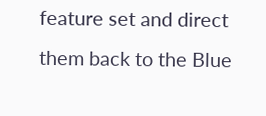feature set and direct them back to the Blue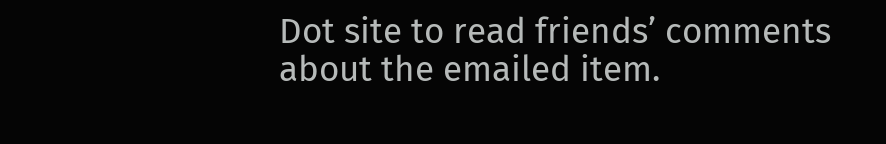Dot site to read friends’ comments about the emailed item.